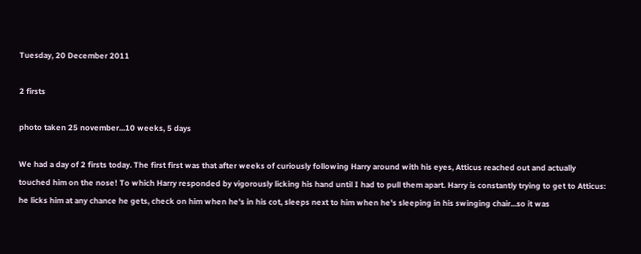Tuesday, 20 December 2011

2 firsts

photo taken 25 november...10 weeks, 5 days

We had a day of 2 firsts today. The first first was that after weeks of curiously following Harry around with his eyes, Atticus reached out and actually touched him on the nose! To which Harry responded by vigorously licking his hand until I had to pull them apart. Harry is constantly trying to get to Atticus: he licks him at any chance he gets, check on him when he's in his cot, sleeps next to him when he's sleeping in his swinging chair...so it was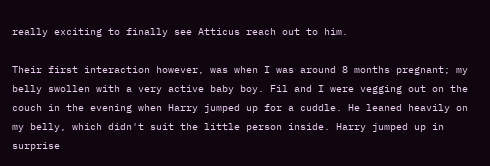really exciting to finally see Atticus reach out to him.

Their first interaction however, was when I was around 8 months pregnant; my belly swollen with a very active baby boy. Fil and I were vegging out on the couch in the evening when Harry jumped up for a cuddle. He leaned heavily on my belly, which didn't suit the little person inside. Harry jumped up in surprise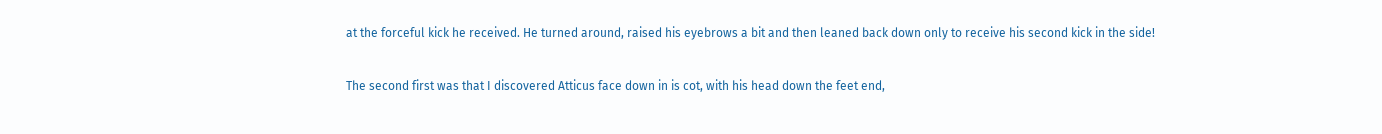at the forceful kick he received. He turned around, raised his eyebrows a bit and then leaned back down only to receive his second kick in the side!

The second first was that I discovered Atticus face down in is cot, with his head down the feet end,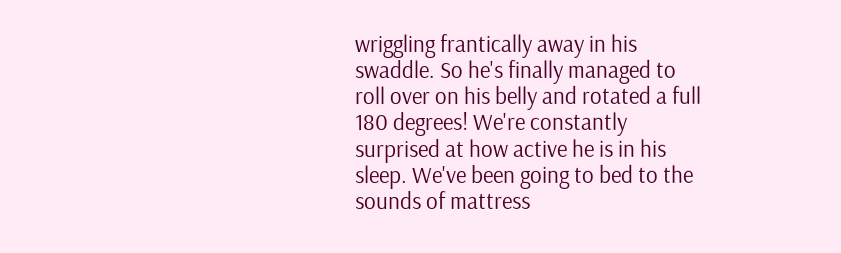wriggling frantically away in his swaddle. So he's finally managed to roll over on his belly and rotated a full 180 degrees! We're constantly surprised at how active he is in his sleep. We've been going to bed to the sounds of mattress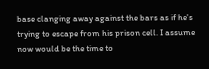base clanging away against the bars as if he's trying to escape from his prison cell. I assume now would be the time to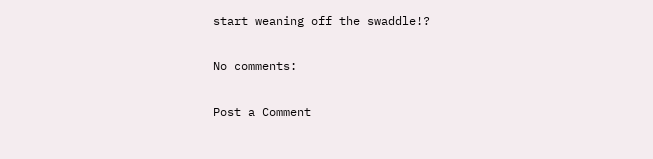start weaning off the swaddle!?

No comments:

Post a Comment